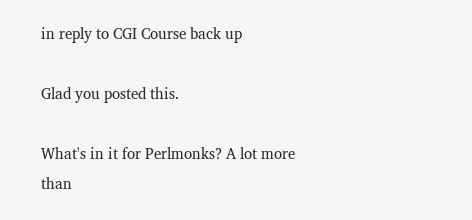in reply to CGI Course back up

Glad you posted this.

What's in it for Perlmonks? A lot more than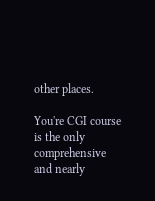other places.

You're CGI course is the only comprehensive and nearly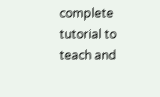complete tutorial to teach and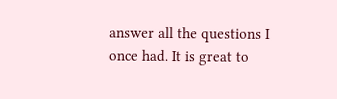answer all the questions I once had. It is great to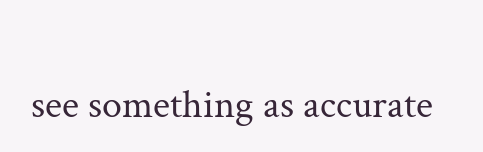see something as accurate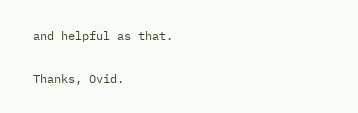and helpful as that.

Thanks, Ovid.